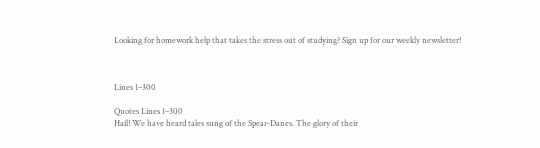Looking for homework help that takes the stress out of studying? Sign up for our weekly newsletter!



Lines 1–300

Quotes Lines 1–300
Hail! We have heard tales sung of the Spear-Danes. The glory of their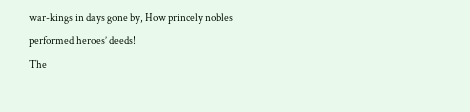war-kings in days gone by, How princely nobles performed heroes’ deeds!
The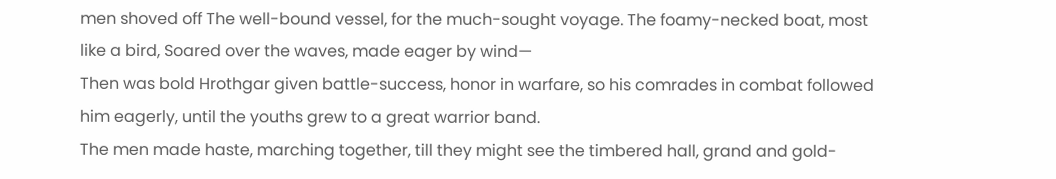men shoved off The well-bound vessel, for the much-sought voyage. The foamy-necked boat, most like a bird, Soared over the waves, made eager by wind—
Then was bold Hrothgar given battle-success, honor in warfare, so his comrades in combat followed him eagerly, until the youths grew to a great warrior band.
The men made haste, marching together, till they might see the timbered hall, grand and gold-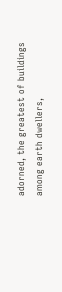adorned, the greatest of buildings among earth dwellers,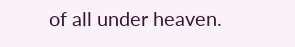of all under heaven.